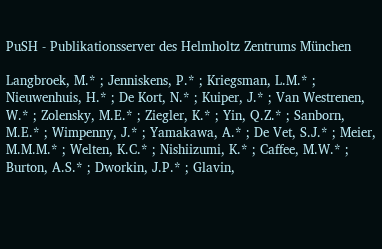PuSH - Publikationsserver des Helmholtz Zentrums München

Langbroek, M.* ; Jenniskens, P.* ; Kriegsman, L.M.* ; Nieuwenhuis, H.* ; De Kort, N.* ; Kuiper, J.* ; Van Westrenen, W.* ; Zolensky, M.E.* ; Ziegler, K.* ; Yin, Q.Z.* ; Sanborn, M.E.* ; Wimpenny, J.* ; Yamakawa, A.* ; De Vet, S.J.* ; Meier, M.M.M.* ; Welten, K.C.* ; Nishiizumi, K.* ; Caffee, M.W.* ; Burton, A.S.* ; Dworkin, J.P.* ; Glavin,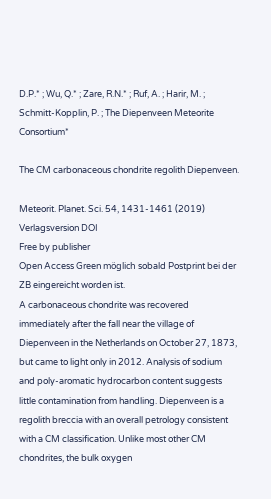D.P.* ; Wu, Q.* ; Zare, R.N.* ; Ruf, A. ; Harir, M. ; Schmitt-Kopplin, P. ; The Diepenveen Meteorite Consortium*

The CM carbonaceous chondrite regolith Diepenveen.

Meteorit. Planet. Sci. 54, 1431-1461 (2019)
Verlagsversion DOI
Free by publisher
Open Access Green möglich sobald Postprint bei der ZB eingereicht worden ist.
A carbonaceous chondrite was recovered immediately after the fall near the village of Diepenveen in the Netherlands on October 27, 1873, but came to light only in 2012. Analysis of sodium and poly-aromatic hydrocarbon content suggests little contamination from handling. Diepenveen is a regolith breccia with an overall petrology consistent with a CM classification. Unlike most other CM chondrites, the bulk oxygen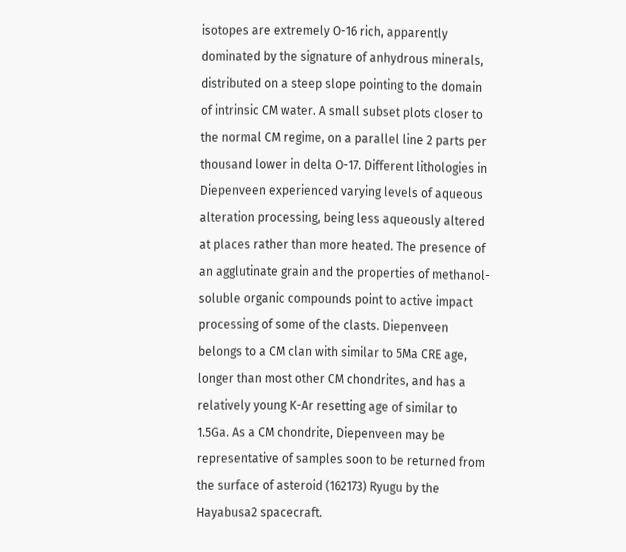isotopes are extremely O-16 rich, apparently dominated by the signature of anhydrous minerals, distributed on a steep slope pointing to the domain of intrinsic CM water. A small subset plots closer to the normal CM regime, on a parallel line 2 parts per thousand lower in delta O-17. Different lithologies in Diepenveen experienced varying levels of aqueous alteration processing, being less aqueously altered at places rather than more heated. The presence of an agglutinate grain and the properties of methanol-soluble organic compounds point to active impact processing of some of the clasts. Diepenveen belongs to a CM clan with similar to 5Ma CRE age, longer than most other CM chondrites, and has a relatively young K-Ar resetting age of similar to 1.5Ga. As a CM chondrite, Diepenveen may be representative of samples soon to be returned from the surface of asteroid (162173) Ryugu by the Hayabusa2 spacecraft.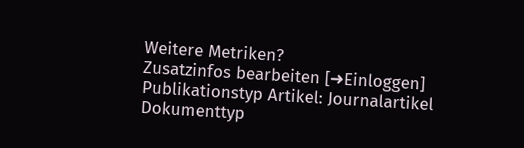Weitere Metriken?
Zusatzinfos bearbeiten [➜Einloggen]
Publikationstyp Artikel: Journalartikel
Dokumenttyp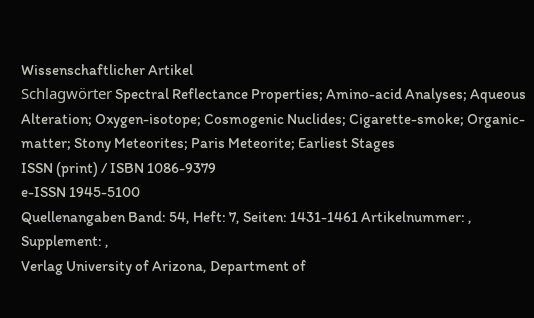Wissenschaftlicher Artikel
Schlagwörter Spectral Reflectance Properties; Amino-acid Analyses; Aqueous Alteration; Oxygen-isotope; Cosmogenic Nuclides; Cigarette-smoke; Organic-matter; Stony Meteorites; Paris Meteorite; Earliest Stages
ISSN (print) / ISBN 1086-9379
e-ISSN 1945-5100
Quellenangaben Band: 54, Heft: 7, Seiten: 1431-1461 Artikelnummer: , Supplement: ,
Verlag University of Arizona, Department of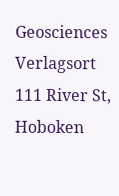Geosciences
Verlagsort 111 River St, Hoboken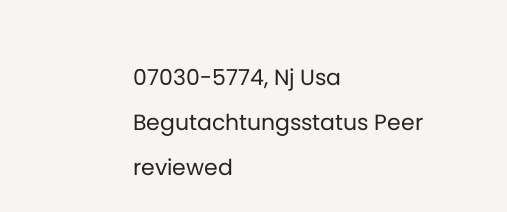07030-5774, Nj Usa
Begutachtungsstatus Peer reviewed